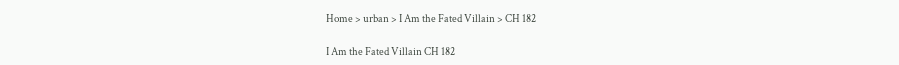Home > urban > I Am the Fated Villain > CH 182

I Am the Fated Villain CH 182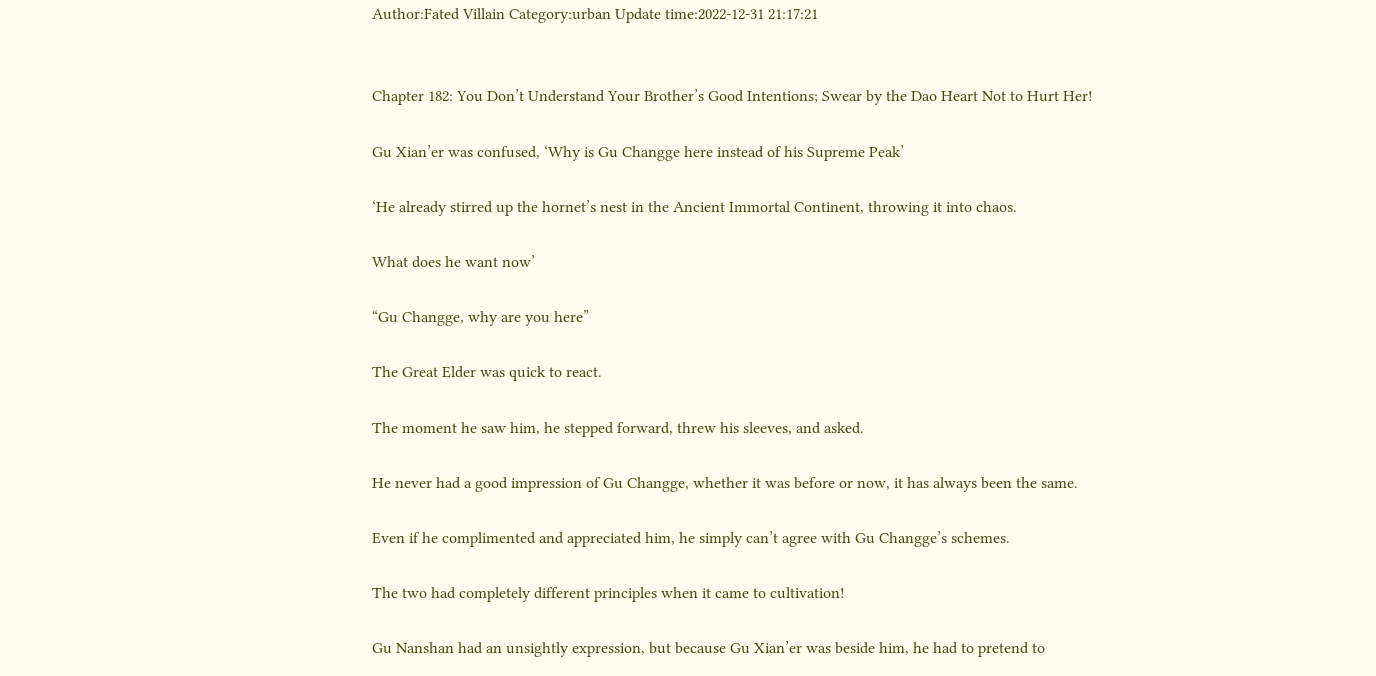Author:Fated Villain Category:urban Update time:2022-12-31 21:17:21


Chapter 182: You Don’t Understand Your Brother’s Good Intentions; Swear by the Dao Heart Not to Hurt Her!

Gu Xian’er was confused, ‘Why is Gu Changge here instead of his Supreme Peak’

‘He already stirred up the hornet’s nest in the Ancient Immortal Continent, throwing it into chaos.

What does he want now’

“Gu Changge, why are you here”

The Great Elder was quick to react.

The moment he saw him, he stepped forward, threw his sleeves, and asked.

He never had a good impression of Gu Changge, whether it was before or now, it has always been the same.

Even if he complimented and appreciated him, he simply can’t agree with Gu Changge’s schemes.

The two had completely different principles when it came to cultivation!

Gu Nanshan had an unsightly expression, but because Gu Xian’er was beside him, he had to pretend to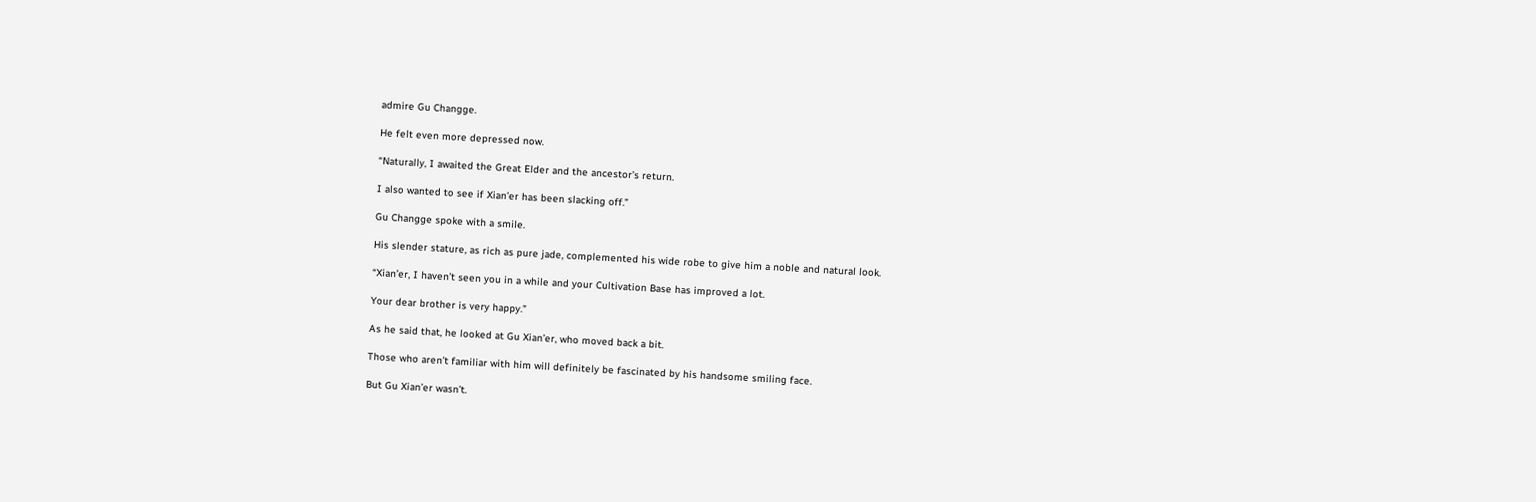admire Gu Changge.

He felt even more depressed now.

“Naturally, I awaited the Great Elder and the ancestor’s return.

I also wanted to see if Xian’er has been slacking off.”

Gu Changge spoke with a smile.

His slender stature, as rich as pure jade, complemented his wide robe to give him a noble and natural look.

“Xian’er, I haven’t seen you in a while and your Cultivation Base has improved a lot.

Your dear brother is very happy.”

As he said that, he looked at Gu Xian’er, who moved back a bit.

Those who aren’t familiar with him will definitely be fascinated by his handsome smiling face.

But Gu Xian’er wasn’t.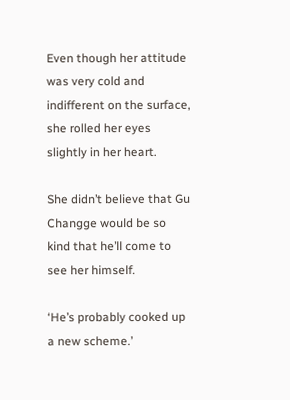Even though her attitude was very cold and indifferent on the surface, she rolled her eyes slightly in her heart.

She didn’t believe that Gu Changge would be so kind that he’ll come to see her himself.

‘He’s probably cooked up a new scheme.’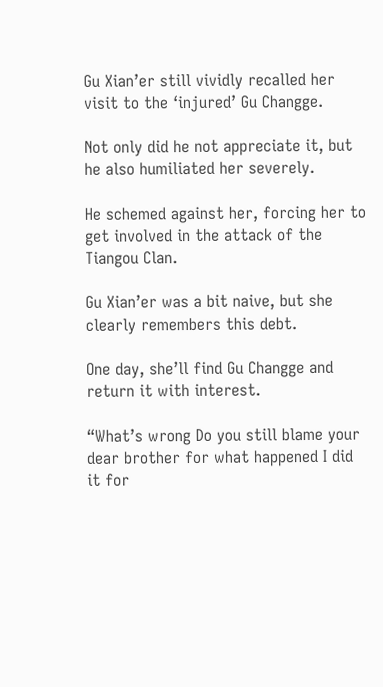Gu Xian’er still vividly recalled her visit to the ‘injured’ Gu Changge.

Not only did he not appreciate it, but he also humiliated her severely.

He schemed against her, forcing her to get involved in the attack of the Tiangou Clan.

Gu Xian’er was a bit naive, but she clearly remembers this debt.

One day, she’ll find Gu Changge and return it with interest.

“What’s wrong Do you still blame your dear brother for what happened I did it for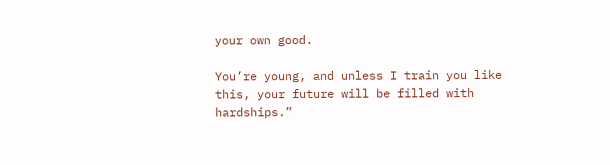your own good.

You’re young, and unless I train you like this, your future will be filled with hardships.”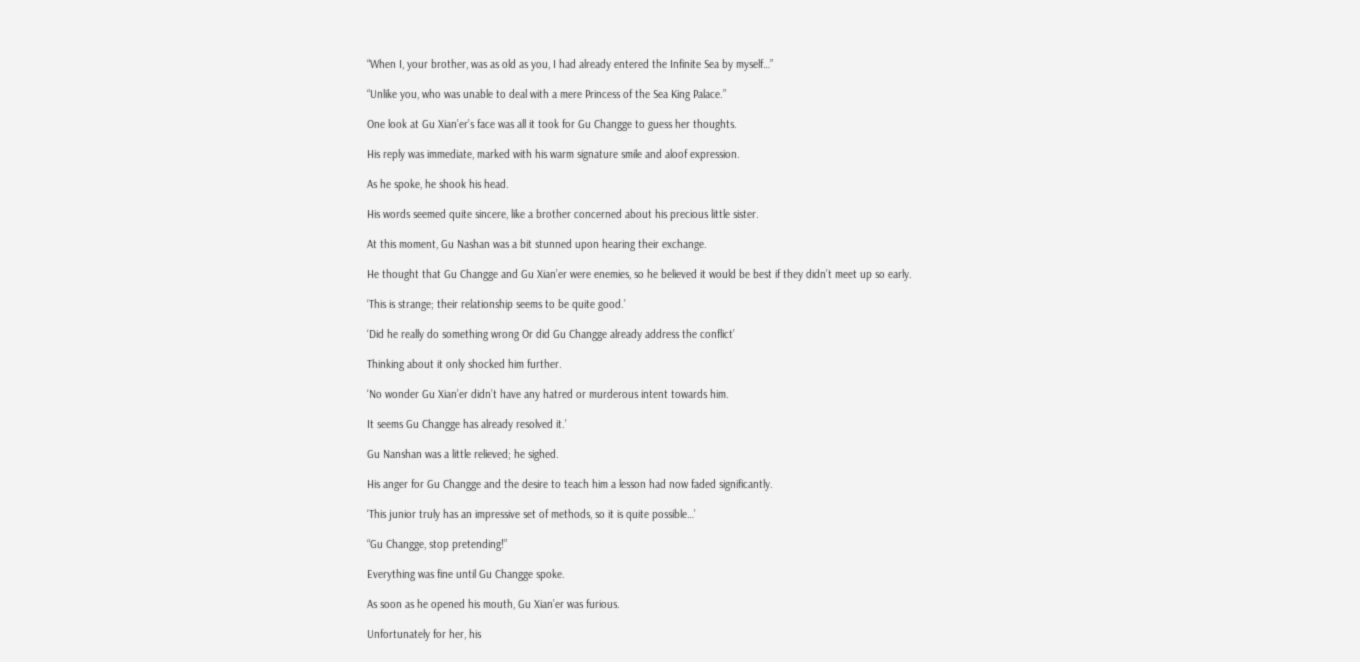“When I, your brother, was as old as you, I had already entered the Infinite Sea by myself…”

“Unlike you, who was unable to deal with a mere Princess of the Sea King Palace.”

One look at Gu Xian’er’s face was all it took for Gu Changge to guess her thoughts.

His reply was immediate, marked with his warm signature smile and aloof expression.

As he spoke, he shook his head.

His words seemed quite sincere, like a brother concerned about his precious little sister.

At this moment, Gu Nashan was a bit stunned upon hearing their exchange.

He thought that Gu Changge and Gu Xian’er were enemies, so he believed it would be best if they didn’t meet up so early.

‘This is strange; their relationship seems to be quite good.’

‘Did he really do something wrong Or did Gu Changge already address the conflict’

Thinking about it only shocked him further.

‘No wonder Gu Xian’er didn’t have any hatred or murderous intent towards him.

It seems Gu Changge has already resolved it.’

Gu Nanshan was a little relieved; he sighed.

His anger for Gu Changge and the desire to teach him a lesson had now faded significantly.

‘This junior truly has an impressive set of methods, so it is quite possible…’

“Gu Changge, stop pretending!”

Everything was fine until Gu Changge spoke.

As soon as he opened his mouth, Gu Xian’er was furious.

Unfortunately for her, his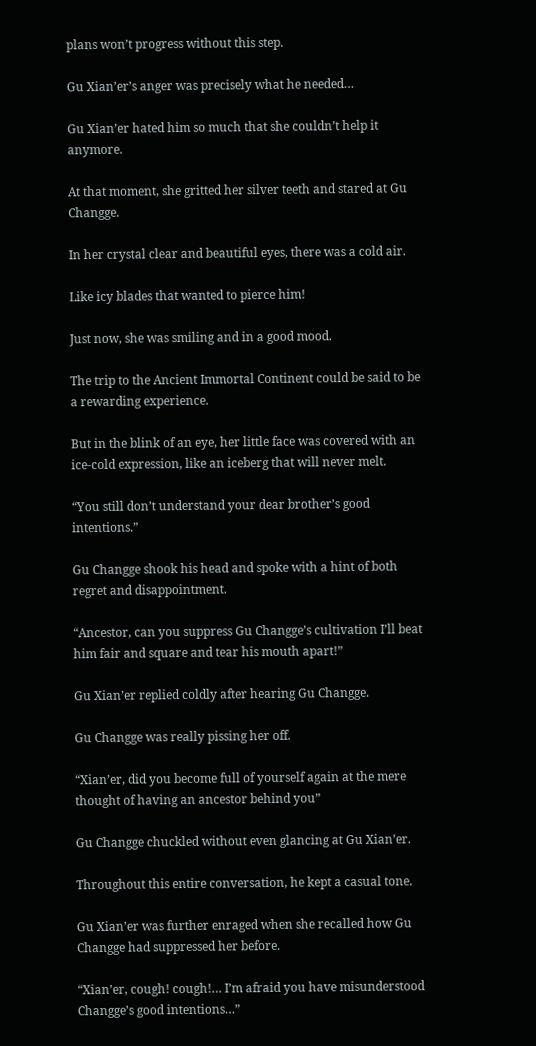plans won’t progress without this step.

Gu Xian’er’s anger was precisely what he needed…

Gu Xian’er hated him so much that she couldn’t help it anymore.

At that moment, she gritted her silver teeth and stared at Gu Changge.

In her crystal clear and beautiful eyes, there was a cold air.

Like icy blades that wanted to pierce him!

Just now, she was smiling and in a good mood.

The trip to the Ancient Immortal Continent could be said to be a rewarding experience.

But in the blink of an eye, her little face was covered with an ice-cold expression, like an iceberg that will never melt.

“You still don’t understand your dear brother’s good intentions.”

Gu Changge shook his head and spoke with a hint of both regret and disappointment.

“Ancestor, can you suppress Gu Changge’s cultivation I’ll beat him fair and square and tear his mouth apart!”

Gu Xian’er replied coldly after hearing Gu Changge.

Gu Changge was really pissing her off.

“Xian’er, did you become full of yourself again at the mere thought of having an ancestor behind you”

Gu Changge chuckled without even glancing at Gu Xian’er.

Throughout this entire conversation, he kept a casual tone.

Gu Xian’er was further enraged when she recalled how Gu Changge had suppressed her before.

“Xian’er, cough! cough!… I’m afraid you have misunderstood Changge’s good intentions…”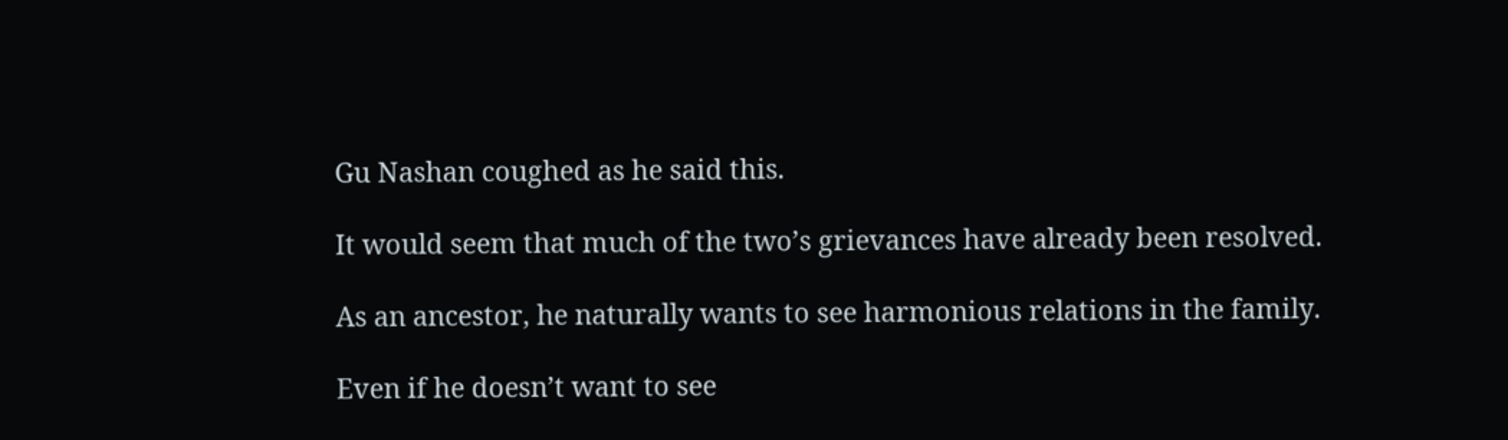Gu Nashan coughed as he said this.

It would seem that much of the two’s grievances have already been resolved.

As an ancestor, he naturally wants to see harmonious relations in the family.

Even if he doesn’t want to see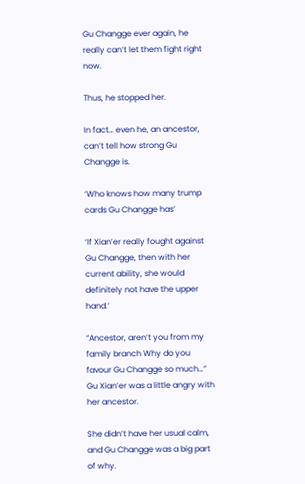Gu Changge ever again, he really can’t let them fight right now.

Thus, he stopped her.

In fact… even he, an ancestor, can’t tell how strong Gu Changge is.

‘Who knows how many trump cards Gu Changge has’

‘If Xian’er really fought against Gu Changge, then with her current ability, she would definitely not have the upper hand.’

“Ancestor, aren’t you from my family branch Why do you favour Gu Changge so much…” Gu Xian’er was a little angry with her ancestor.

She didn’t have her usual calm, and Gu Changge was a big part of why.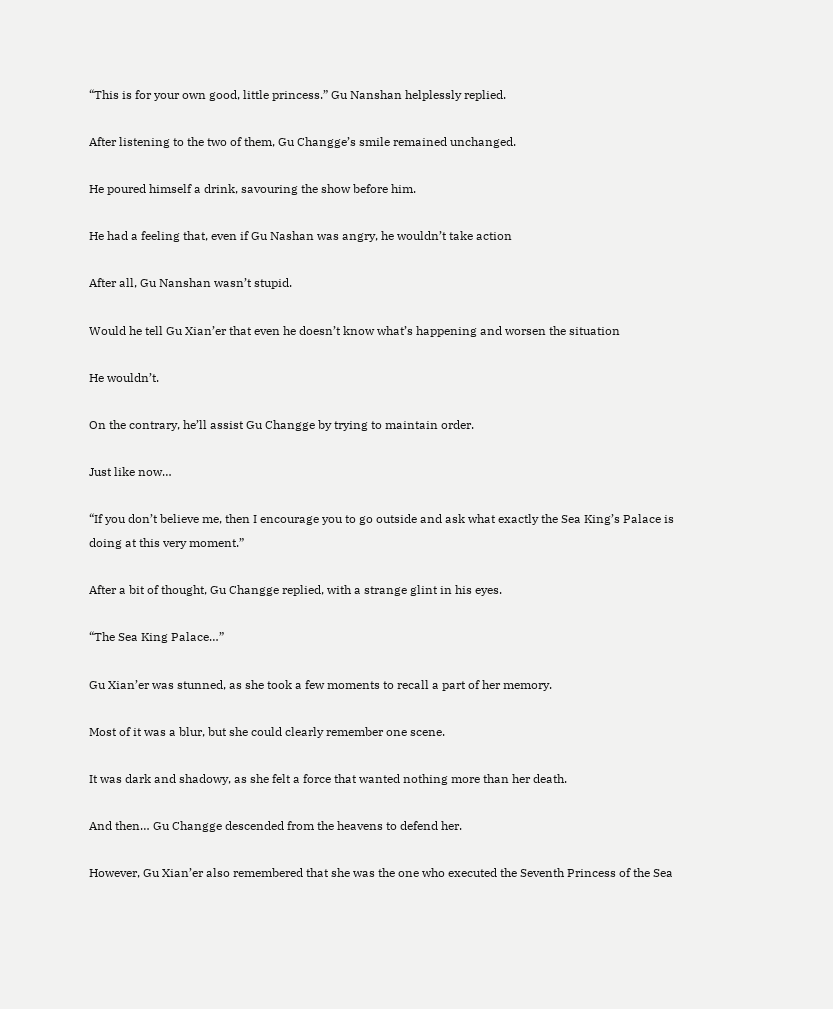“This is for your own good, little princess.” Gu Nanshan helplessly replied.

After listening to the two of them, Gu Changge’s smile remained unchanged.

He poured himself a drink, savouring the show before him.

He had a feeling that, even if Gu Nashan was angry, he wouldn’t take action

After all, Gu Nanshan wasn’t stupid.

Would he tell Gu Xian’er that even he doesn’t know what’s happening and worsen the situation

He wouldn’t.

On the contrary, he’ll assist Gu Changge by trying to maintain order.

Just like now…

“If you don’t believe me, then I encourage you to go outside and ask what exactly the Sea King’s Palace is doing at this very moment.”

After a bit of thought, Gu Changge replied, with a strange glint in his eyes.

“The Sea King Palace…”

Gu Xian’er was stunned, as she took a few moments to recall a part of her memory.

Most of it was a blur, but she could clearly remember one scene.

It was dark and shadowy, as she felt a force that wanted nothing more than her death.

And then… Gu Changge descended from the heavens to defend her.

However, Gu Xian’er also remembered that she was the one who executed the Seventh Princess of the Sea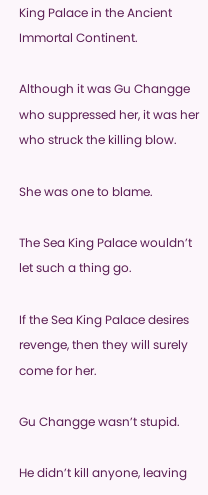King Palace in the Ancient Immortal Continent.

Although it was Gu Changge who suppressed her, it was her who struck the killing blow.

She was one to blame.

The Sea King Palace wouldn’t let such a thing go.

If the Sea King Palace desires revenge, then they will surely come for her.

Gu Changge wasn’t stupid.

He didn’t kill anyone, leaving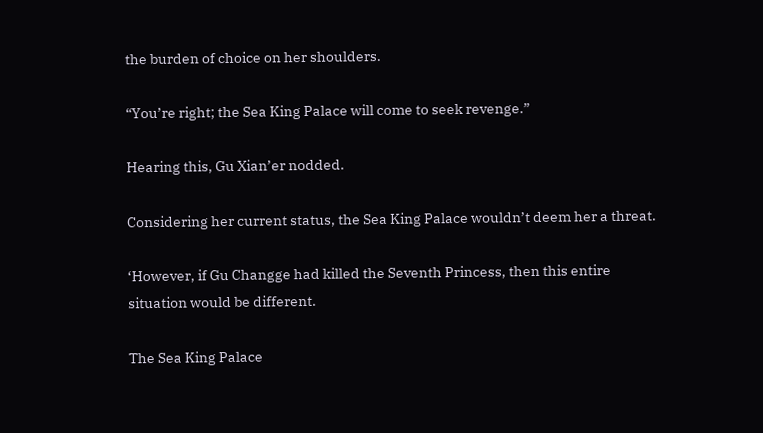the burden of choice on her shoulders.

“You’re right; the Sea King Palace will come to seek revenge.”

Hearing this, Gu Xian’er nodded.

Considering her current status, the Sea King Palace wouldn’t deem her a threat.

‘However, if Gu Changge had killed the Seventh Princess, then this entire situation would be different.

The Sea King Palace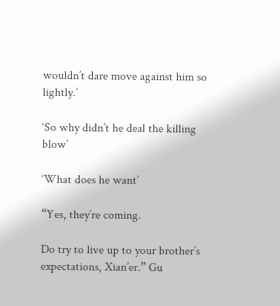wouldn’t dare move against him so lightly.’

‘So why didn’t he deal the killing blow’

‘What does he want’

“Yes, they’re coming.

Do try to live up to your brother’s expectations, Xian’er.” Gu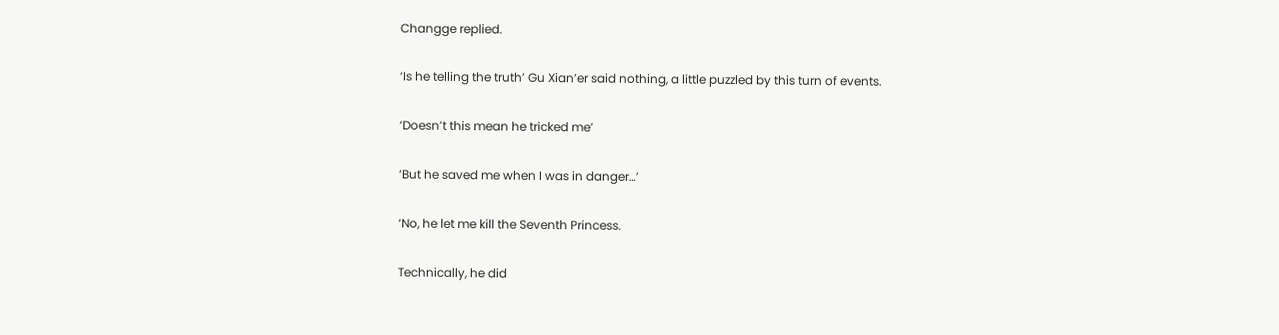Changge replied.

‘Is he telling the truth’ Gu Xian’er said nothing, a little puzzled by this turn of events.

‘Doesn’t this mean he tricked me’

‘But he saved me when I was in danger…’

‘No, he let me kill the Seventh Princess.

Technically, he did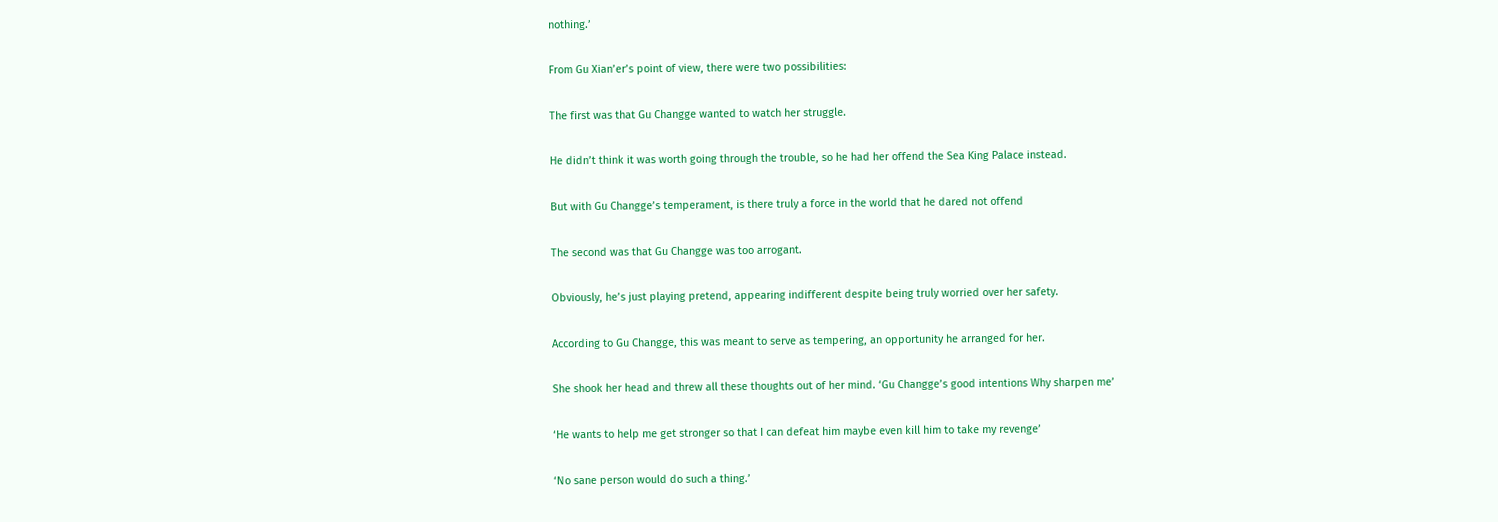nothing.’

From Gu Xian’er’s point of view, there were two possibilities:

The first was that Gu Changge wanted to watch her struggle.

He didn’t think it was worth going through the trouble, so he had her offend the Sea King Palace instead.

But with Gu Changge’s temperament, is there truly a force in the world that he dared not offend

The second was that Gu Changge was too arrogant.

Obviously, he’s just playing pretend, appearing indifferent despite being truly worried over her safety.

According to Gu Changge, this was meant to serve as tempering, an opportunity he arranged for her.

She shook her head and threw all these thoughts out of her mind. ‘Gu Changge’s good intentions Why sharpen me’

‘He wants to help me get stronger so that I can defeat him maybe even kill him to take my revenge’

‘No sane person would do such a thing.’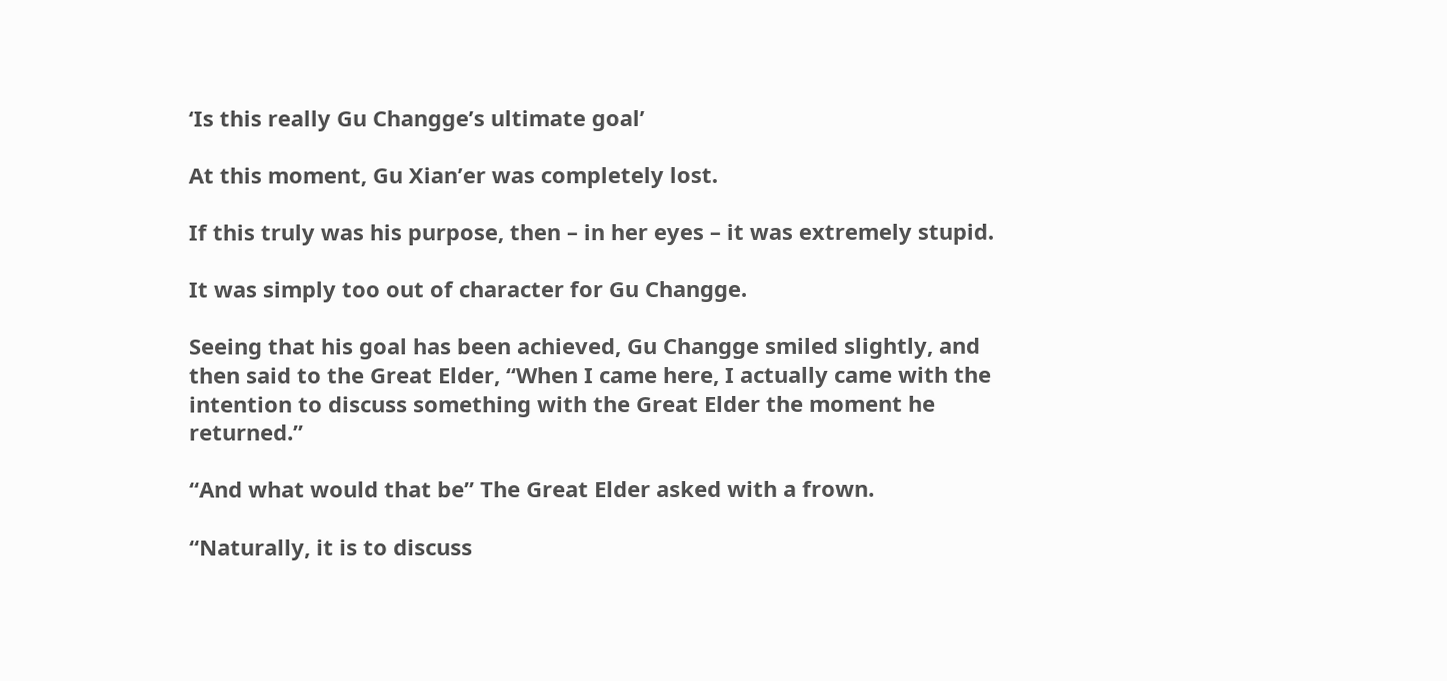‘Is this really Gu Changge’s ultimate goal’

At this moment, Gu Xian’er was completely lost.

If this truly was his purpose, then – in her eyes – it was extremely stupid.

It was simply too out of character for Gu Changge.

Seeing that his goal has been achieved, Gu Changge smiled slightly, and then said to the Great Elder, “When I came here, I actually came with the intention to discuss something with the Great Elder the moment he returned.”

“And what would that be” The Great Elder asked with a frown.

“Naturally, it is to discuss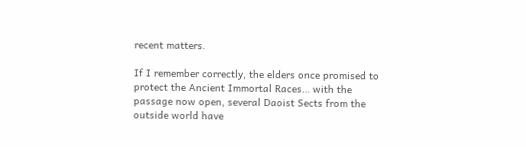recent matters.

If I remember correctly, the elders once promised to protect the Ancient Immortal Races… with the passage now open, several Daoist Sects from the outside world have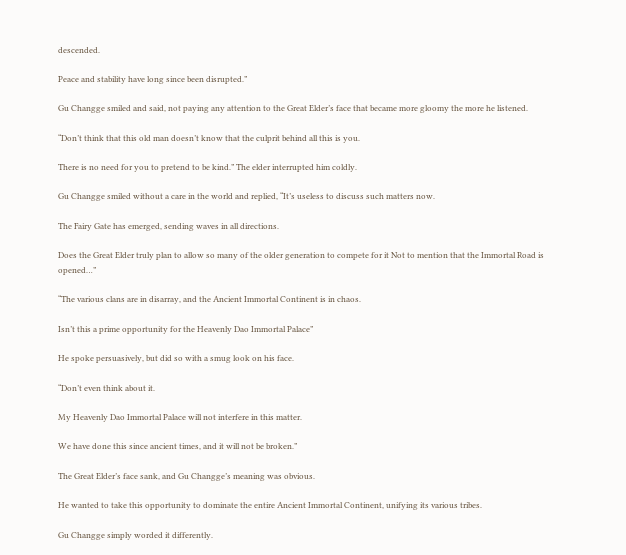descended.

Peace and stability have long since been disrupted.”

Gu Changge smiled and said, not paying any attention to the Great Elder’s face that became more gloomy the more he listened.

“Don’t think that this old man doesn’t know that the culprit behind all this is you.

There is no need for you to pretend to be kind.” The elder interrupted him coldly.

Gu Changge smiled without a care in the world and replied, “It’s useless to discuss such matters now.

The Fairy Gate has emerged, sending waves in all directions.

Does the Great Elder truly plan to allow so many of the older generation to compete for it Not to mention that the Immortal Road is opened…”

“The various clans are in disarray, and the Ancient Immortal Continent is in chaos.

Isn’t this a prime opportunity for the Heavenly Dao Immortal Palace”

He spoke persuasively, but did so with a smug look on his face.

“Don’t even think about it.

My Heavenly Dao Immortal Palace will not interfere in this matter.

We have done this since ancient times, and it will not be broken.”

The Great Elder’s face sank, and Gu Changge’s meaning was obvious.

He wanted to take this opportunity to dominate the entire Ancient Immortal Continent, unifying its various tribes.

Gu Changge simply worded it differently.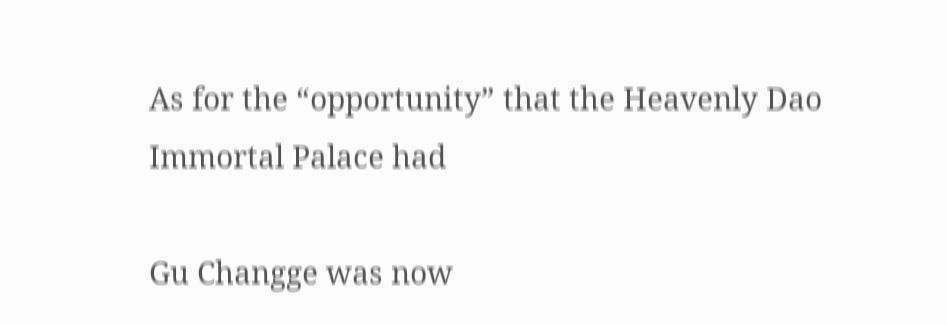As for the “opportunity” that the Heavenly Dao Immortal Palace had

Gu Changge was now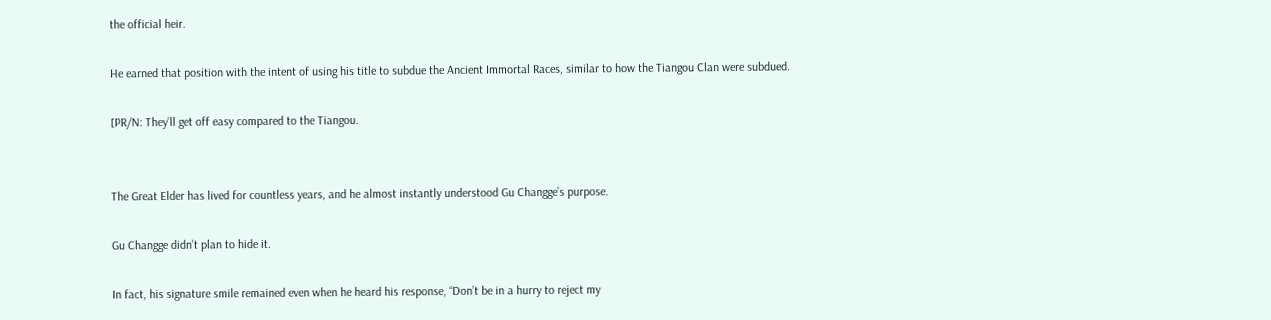the official heir.

He earned that position with the intent of using his title to subdue the Ancient Immortal Races, similar to how the Tiangou Clan were subdued.

[PR/N: They’ll get off easy compared to the Tiangou.


The Great Elder has lived for countless years, and he almost instantly understood Gu Changge’s purpose.

Gu Changge didn’t plan to hide it.

In fact, his signature smile remained even when he heard his response, “Don’t be in a hurry to reject my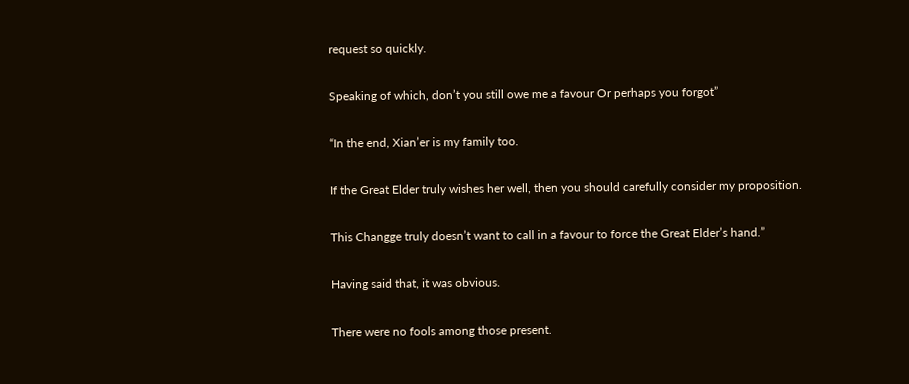request so quickly.

Speaking of which, don’t you still owe me a favour Or perhaps you forgot”

“In the end, Xian’er is my family too.

If the Great Elder truly wishes her well, then you should carefully consider my proposition.

This Changge truly doesn’t want to call in a favour to force the Great Elder’s hand.”

Having said that, it was obvious.

There were no fools among those present.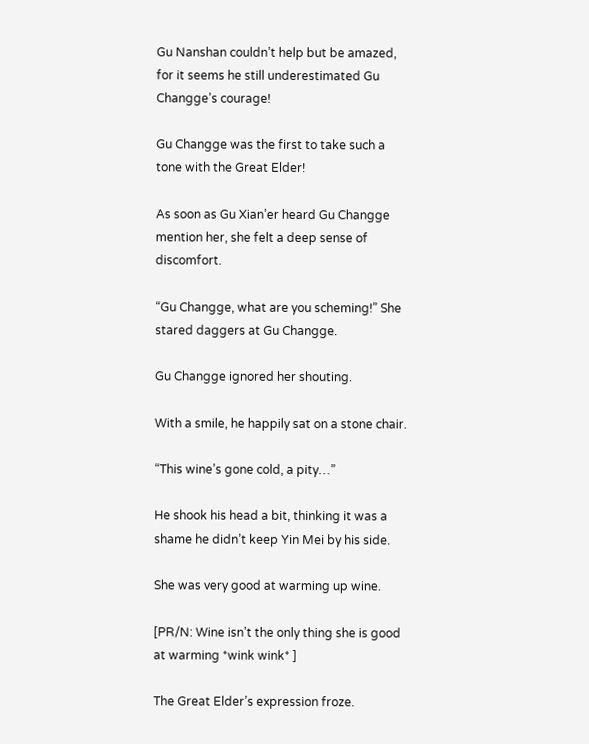Gu Nanshan couldn’t help but be amazed, for it seems he still underestimated Gu Changge’s courage!

Gu Changge was the first to take such a tone with the Great Elder!

As soon as Gu Xian’er heard Gu Changge mention her, she felt a deep sense of discomfort.

“Gu Changge, what are you scheming!” She stared daggers at Gu Changge.

Gu Changge ignored her shouting.

With a smile, he happily sat on a stone chair.

“This wine’s gone cold, a pity…”

He shook his head a bit, thinking it was a shame he didn’t keep Yin Mei by his side.

She was very good at warming up wine.

[PR/N: Wine isn’t the only thing she is good at warming *wink wink* ]

The Great Elder’s expression froze.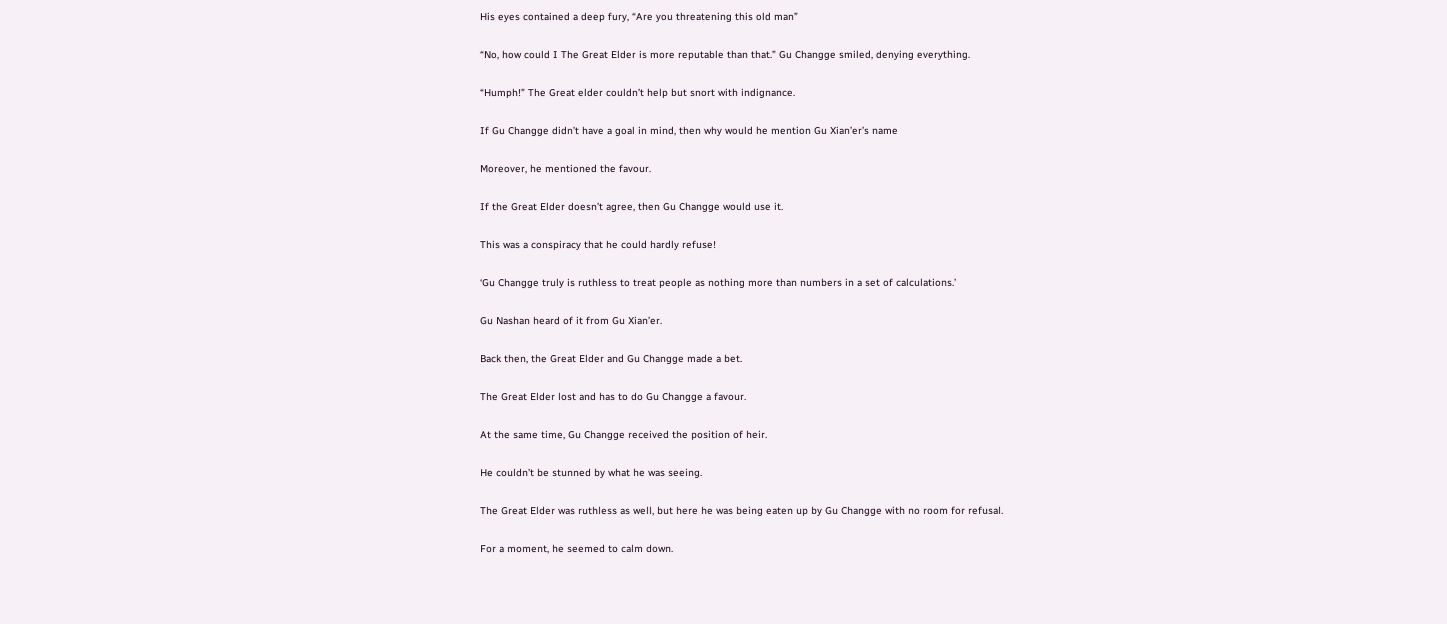His eyes contained a deep fury, “Are you threatening this old man”

“No, how could I The Great Elder is more reputable than that.” Gu Changge smiled, denying everything.

“Humph!” The Great elder couldn’t help but snort with indignance.

If Gu Changge didn’t have a goal in mind, then why would he mention Gu Xian’er’s name

Moreover, he mentioned the favour.

If the Great Elder doesn’t agree, then Gu Changge would use it.

This was a conspiracy that he could hardly refuse!

‘Gu Changge truly is ruthless to treat people as nothing more than numbers in a set of calculations.’

Gu Nashan heard of it from Gu Xian’er.

Back then, the Great Elder and Gu Changge made a bet.

The Great Elder lost and has to do Gu Changge a favour.

At the same time, Gu Changge received the position of heir.

He couldn’t be stunned by what he was seeing.

The Great Elder was ruthless as well, but here he was being eaten up by Gu Changge with no room for refusal.

For a moment, he seemed to calm down.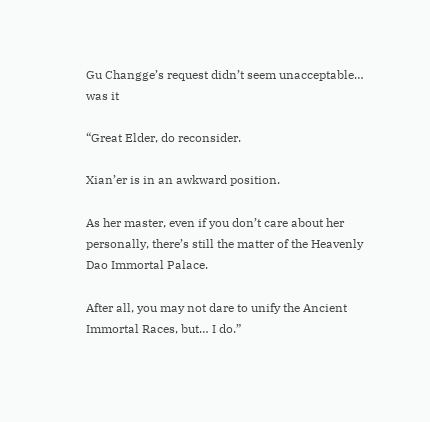Gu Changge’s request didn’t seem unacceptable… was it

“Great Elder, do reconsider.

Xian’er is in an awkward position.

As her master, even if you don’t care about her personally, there’s still the matter of the Heavenly Dao Immortal Palace.

After all, you may not dare to unify the Ancient Immortal Races, but… I do.”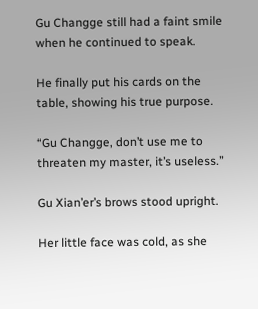Gu Changge still had a faint smile when he continued to speak.

He finally put his cards on the table, showing his true purpose.

“Gu Changge, don’t use me to threaten my master, it’s useless.”

Gu Xian’er’s brows stood upright.

Her little face was cold, as she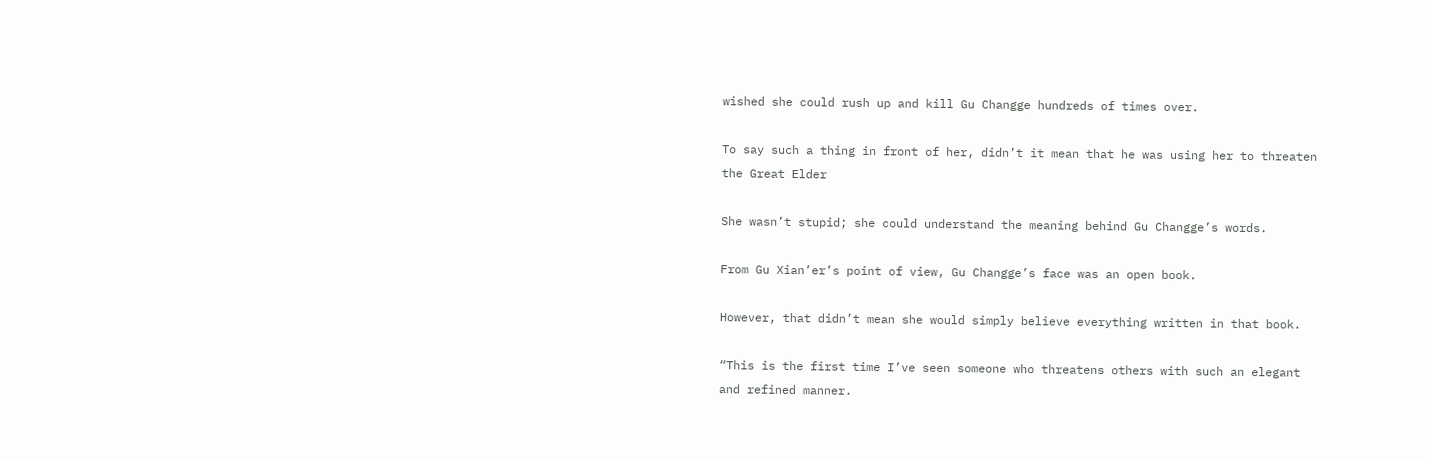wished she could rush up and kill Gu Changge hundreds of times over.

To say such a thing in front of her, didn’t it mean that he was using her to threaten the Great Elder

She wasn’t stupid; she could understand the meaning behind Gu Changge’s words.

From Gu Xian’er’s point of view, Gu Changge’s face was an open book.

However, that didn’t mean she would simply believe everything written in that book.

“This is the first time I’ve seen someone who threatens others with such an elegant and refined manner.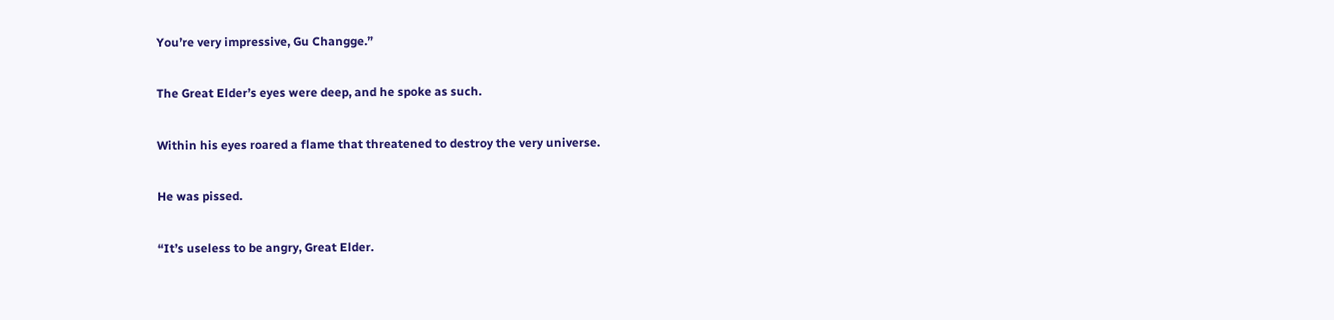You’re very impressive, Gu Changge.”

The Great Elder’s eyes were deep, and he spoke as such.

Within his eyes roared a flame that threatened to destroy the very universe.

He was pissed.

“It’s useless to be angry, Great Elder.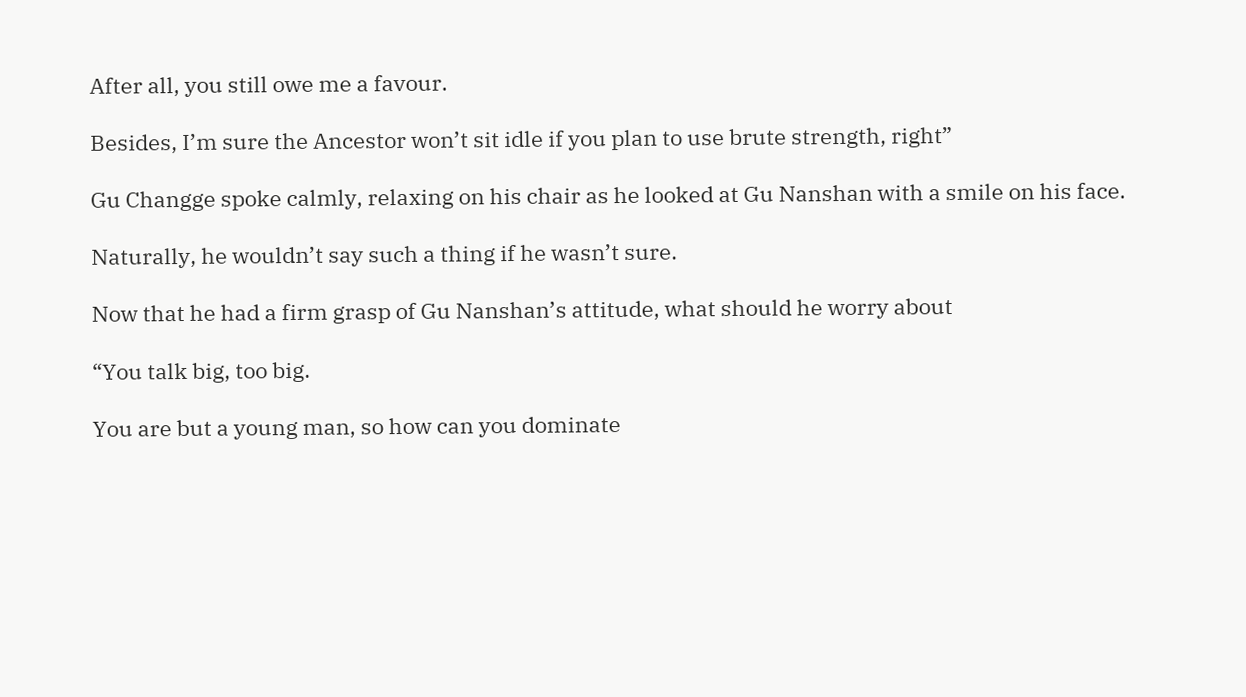After all, you still owe me a favour.

Besides, I’m sure the Ancestor won’t sit idle if you plan to use brute strength, right”

Gu Changge spoke calmly, relaxing on his chair as he looked at Gu Nanshan with a smile on his face.

Naturally, he wouldn’t say such a thing if he wasn’t sure.

Now that he had a firm grasp of Gu Nanshan’s attitude, what should he worry about

“You talk big, too big.

You are but a young man, so how can you dominate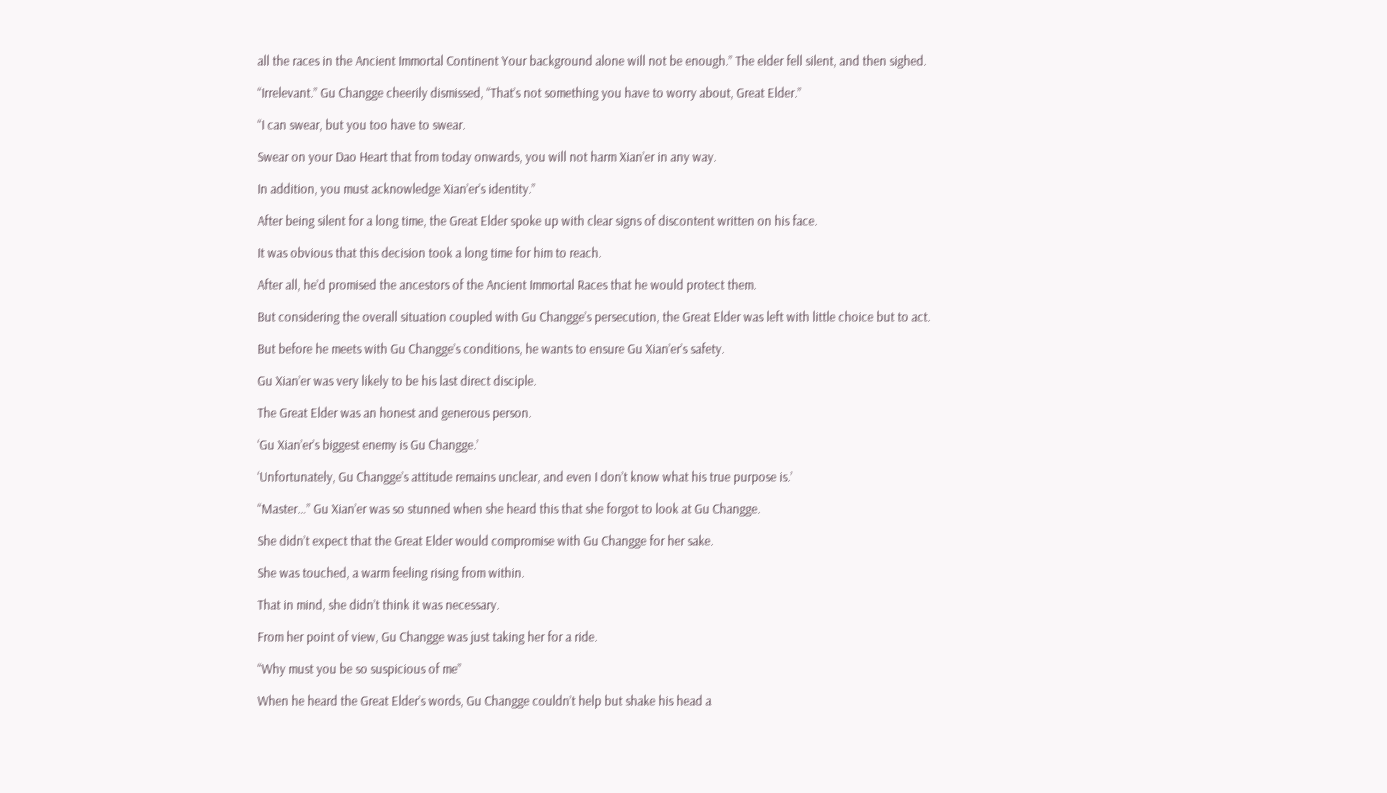all the races in the Ancient Immortal Continent Your background alone will not be enough.” The elder fell silent, and then sighed.

“Irrelevant.” Gu Changge cheerily dismissed, “That’s not something you have to worry about, Great Elder.”

“I can swear, but you too have to swear.

Swear on your Dao Heart that from today onwards, you will not harm Xian’er in any way.

In addition, you must acknowledge Xian’er’s identity.”

After being silent for a long time, the Great Elder spoke up with clear signs of discontent written on his face.

It was obvious that this decision took a long time for him to reach.

After all, he’d promised the ancestors of the Ancient Immortal Races that he would protect them.

But considering the overall situation coupled with Gu Changge’s persecution, the Great Elder was left with little choice but to act.

But before he meets with Gu Changge’s conditions, he wants to ensure Gu Xian’er’s safety.

Gu Xian’er was very likely to be his last direct disciple.

The Great Elder was an honest and generous person.

‘Gu Xian’er’s biggest enemy is Gu Changge.’

‘Unfortunately, Gu Changge’s attitude remains unclear, and even I don’t know what his true purpose is.’

“Master…” Gu Xian’er was so stunned when she heard this that she forgot to look at Gu Changge.

She didn’t expect that the Great Elder would compromise with Gu Changge for her sake.

She was touched, a warm feeling rising from within.

That in mind, she didn’t think it was necessary.

From her point of view, Gu Changge was just taking her for a ride.

“Why must you be so suspicious of me”

When he heard the Great Elder’s words, Gu Changge couldn’t help but shake his head a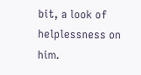bit, a look of helplessness on him.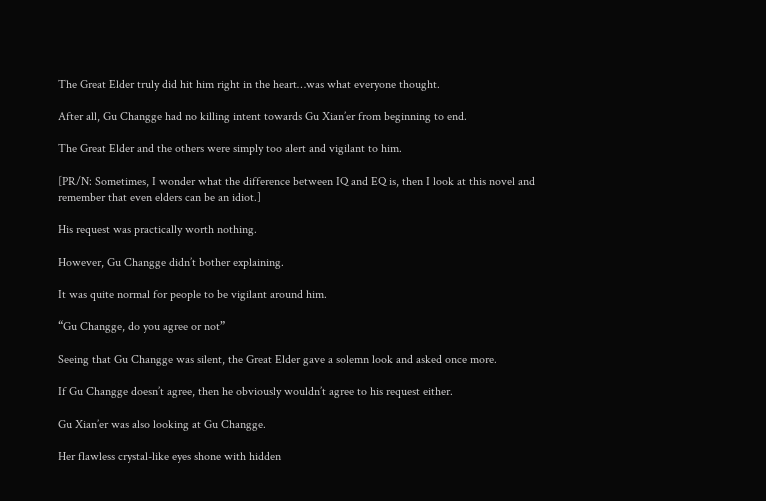The Great Elder truly did hit him right in the heart…was what everyone thought.

After all, Gu Changge had no killing intent towards Gu Xian’er from beginning to end.

The Great Elder and the others were simply too alert and vigilant to him.

[PR/N: Sometimes, I wonder what the difference between IQ and EQ is, then I look at this novel and remember that even elders can be an idiot.]

His request was practically worth nothing.

However, Gu Changge didn’t bother explaining.

It was quite normal for people to be vigilant around him.

“Gu Changge, do you agree or not”

Seeing that Gu Changge was silent, the Great Elder gave a solemn look and asked once more.

If Gu Changge doesn’t agree, then he obviously wouldn’t agree to his request either.

Gu Xian’er was also looking at Gu Changge.

Her flawless crystal-like eyes shone with hidden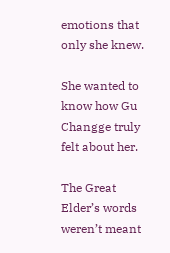emotions that only she knew.

She wanted to know how Gu Changge truly felt about her.

The Great Elder’s words weren’t meant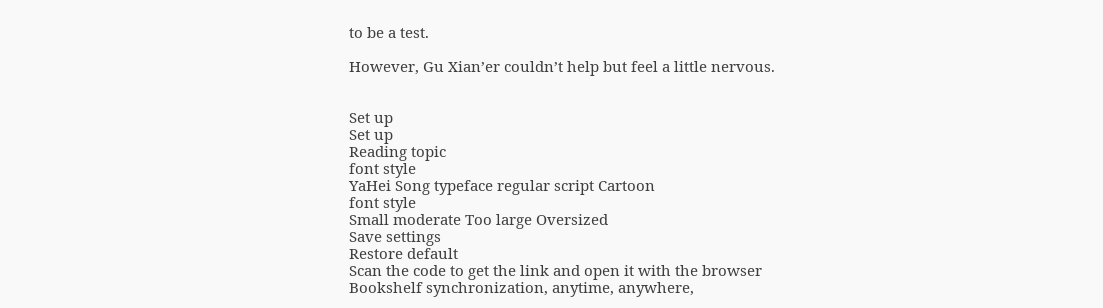to be a test.

However, Gu Xian’er couldn’t help but feel a little nervous.


Set up
Set up
Reading topic
font style
YaHei Song typeface regular script Cartoon
font style
Small moderate Too large Oversized
Save settings
Restore default
Scan the code to get the link and open it with the browser
Bookshelf synchronization, anytime, anywhere,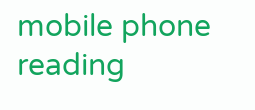mobile phone reading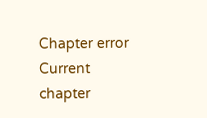Chapter error
Current chapter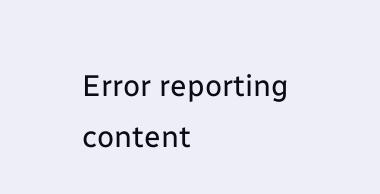Error reporting content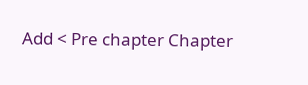Add < Pre chapter Chapter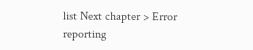list Next chapter > Error reporting